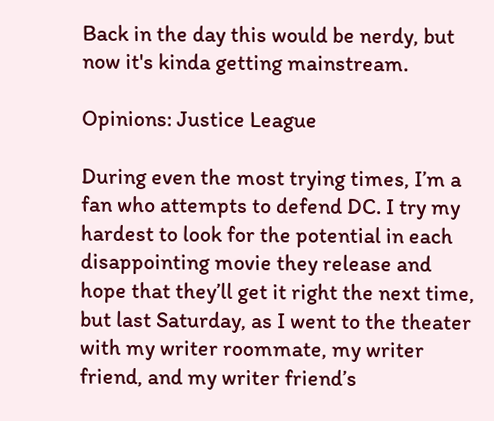Back in the day this would be nerdy, but now it's kinda getting mainstream.

Opinions: Justice League

During even the most trying times, I’m a fan who attempts to defend DC. I try my hardest to look for the potential in each disappointing movie they release and hope that they’ll get it right the next time, but last Saturday, as I went to the theater with my writer roommate, my writer friend, and my writer friend’s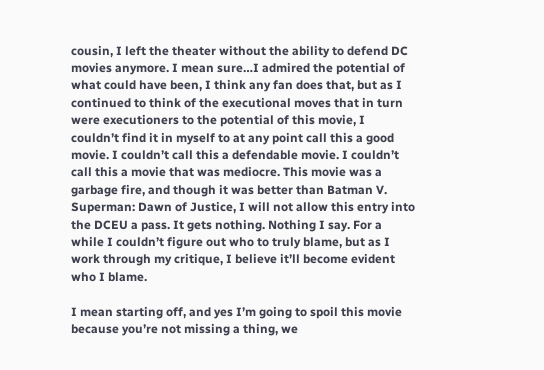cousin, I left the theater without the ability to defend DC movies anymore. I mean sure…I admired the potential of what could have been, I think any fan does that, but as I continued to think of the executional moves that in turn were executioners to the potential of this movie, I couldn’t find it in myself to at any point call this a good movie. I couldn’t call this a defendable movie. I couldn’t call this a movie that was mediocre. This movie was a garbage fire, and though it was better than Batman V. Superman: Dawn of Justice, I will not allow this entry into the DCEU a pass. It gets nothing. Nothing I say. For a while I couldn’t figure out who to truly blame, but as I work through my critique, I believe it’ll become evident who I blame.

I mean starting off, and yes I’m going to spoil this movie because you’re not missing a thing, we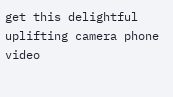get this delightful uplifting camera phone video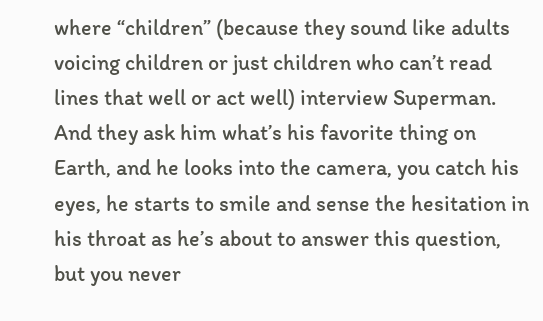where “children” (because they sound like adults voicing children or just children who can’t read lines that well or act well) interview Superman. And they ask him what’s his favorite thing on Earth, and he looks into the camera, you catch his eyes, he starts to smile and sense the hesitation in his throat as he’s about to answer this question, but you never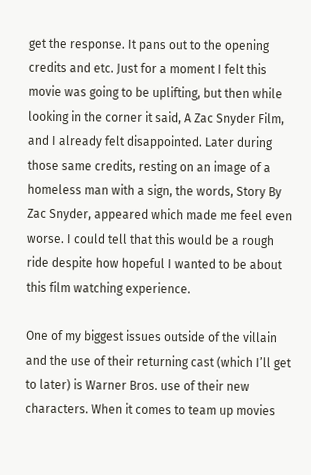get the response. It pans out to the opening credits and etc. Just for a moment I felt this movie was going to be uplifting, but then while looking in the corner it said, A Zac Snyder Film, and I already felt disappointed. Later during those same credits, resting on an image of a homeless man with a sign, the words, Story By Zac Snyder, appeared which made me feel even worse. I could tell that this would be a rough ride despite how hopeful I wanted to be about this film watching experience.

One of my biggest issues outside of the villain and the use of their returning cast (which I’ll get to later) is Warner Bros. use of their new characters. When it comes to team up movies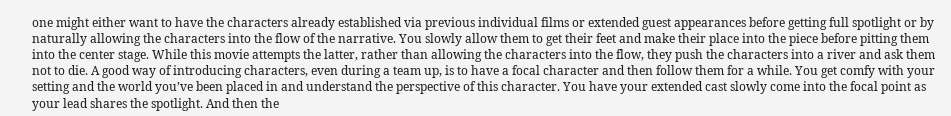one might either want to have the characters already established via previous individual films or extended guest appearances before getting full spotlight or by naturally allowing the characters into the flow of the narrative. You slowly allow them to get their feet and make their place into the piece before pitting them into the center stage. While this movie attempts the latter, rather than allowing the characters into the flow, they push the characters into a river and ask them not to die. A good way of introducing characters, even during a team up, is to have a focal character and then follow them for a while. You get comfy with your setting and the world you’ve been placed in and understand the perspective of this character. You have your extended cast slowly come into the focal point as your lead shares the spotlight. And then the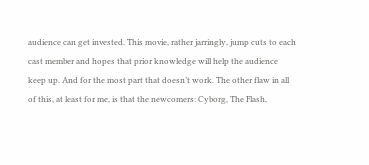audience can get invested. This movie, rather jarringly, jump cuts to each cast member and hopes that prior knowledge will help the audience keep up. And for the most part that doesn’t work. The other flaw in all of this, at least for me, is that the newcomers: Cyborg, The Flash,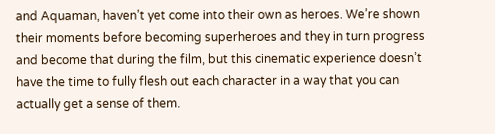and Aquaman, haven’t yet come into their own as heroes. We’re shown their moments before becoming superheroes and they in turn progress and become that during the film, but this cinematic experience doesn’t have the time to fully flesh out each character in a way that you can actually get a sense of them.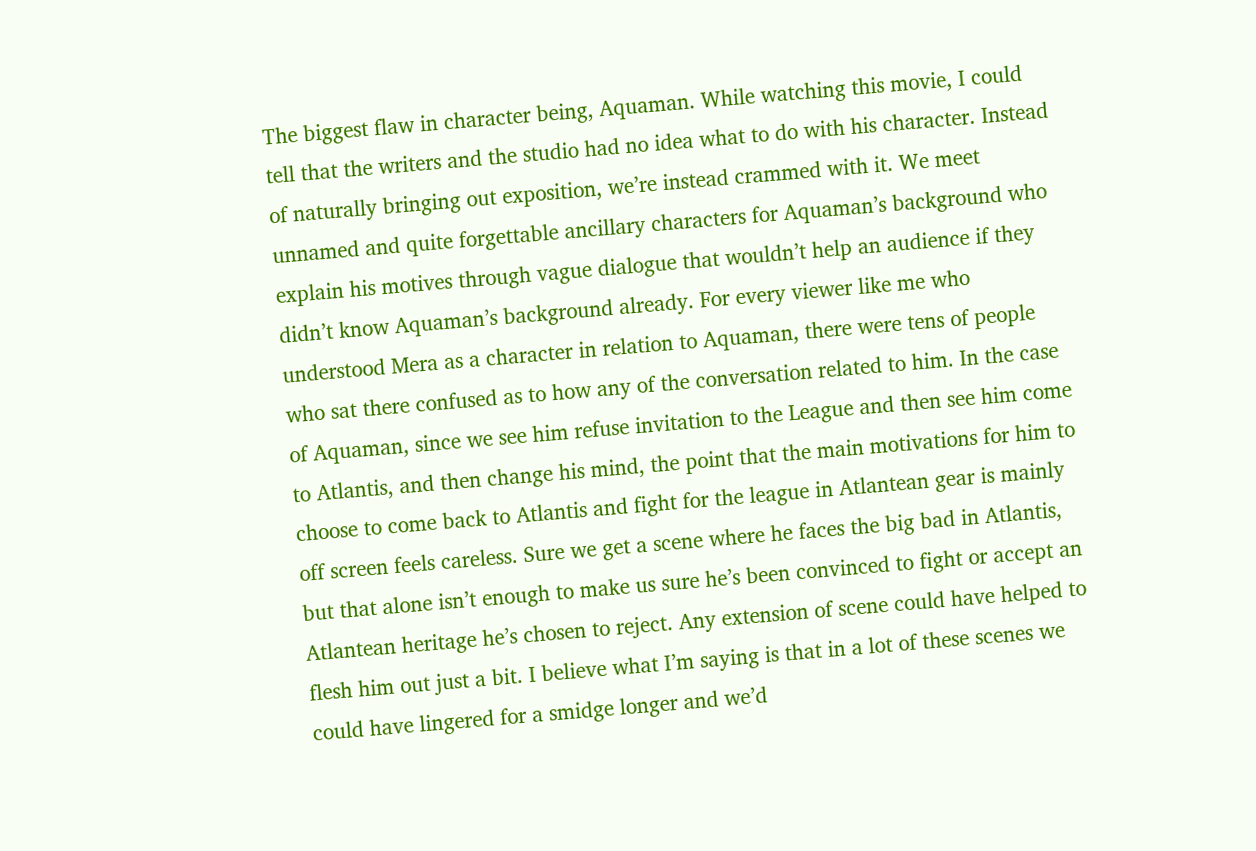The biggest flaw in character being, Aquaman. While watching this movie, I could tell that the writers and the studio had no idea what to do with his character. Instead of naturally bringing out exposition, we’re instead crammed with it. We meet unnamed and quite forgettable ancillary characters for Aquaman’s background who explain his motives through vague dialogue that wouldn’t help an audience if they didn’t know Aquaman’s background already. For every viewer like me who understood Mera as a character in relation to Aquaman, there were tens of people who sat there confused as to how any of the conversation related to him. In the case of Aquaman, since we see him refuse invitation to the League and then see him come to Atlantis, and then change his mind, the point that the main motivations for him to choose to come back to Atlantis and fight for the league in Atlantean gear is mainly off screen feels careless. Sure we get a scene where he faces the big bad in Atlantis, but that alone isn’t enough to make us sure he’s been convinced to fight or accept an Atlantean heritage he’s chosen to reject. Any extension of scene could have helped to flesh him out just a bit. I believe what I’m saying is that in a lot of these scenes we could have lingered for a smidge longer and we’d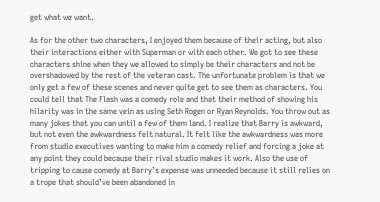get what we want.

As for the other two characters, I enjoyed them because of their acting, but also their interactions either with Superman or with each other. We got to see these characters shine when they we allowed to simply be their characters and not be overshadowed by the rest of the veteran cast. The unfortunate problem is that we only get a few of these scenes and never quite get to see them as characters. You could tell that The Flash was a comedy role and that their method of showing his hilarity was in the same vein as using Seth Rogen or Ryan Reynolds. You throw out as many jokes that you can until a few of them land. I realize that Barry is awkward, but not even the awkwardness felt natural. It felt like the awkwardness was more from studio executives wanting to make him a comedy relief and forcing a joke at any point they could because their rival studio makes it work. Also the use of tripping to cause comedy at Barry’s expense was unneeded because it still relies on a trope that should’ve been abandoned in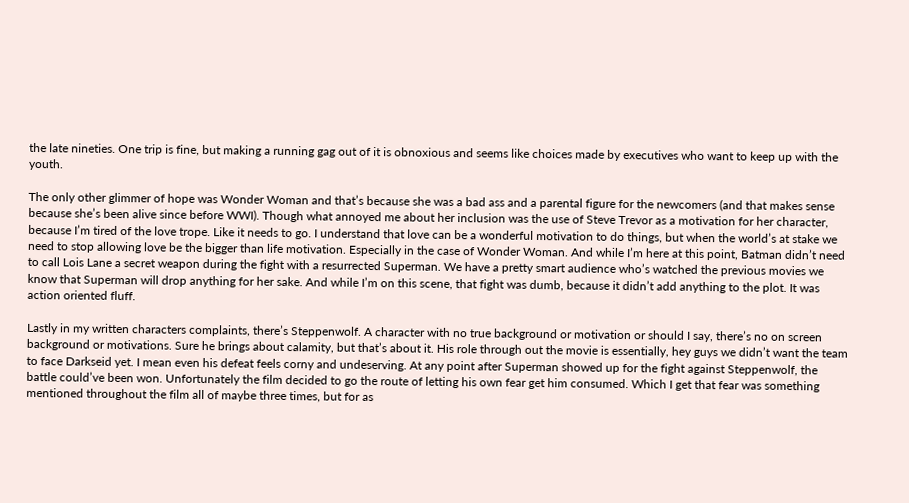the late nineties. One trip is fine, but making a running gag out of it is obnoxious and seems like choices made by executives who want to keep up with the youth.

The only other glimmer of hope was Wonder Woman and that’s because she was a bad ass and a parental figure for the newcomers (and that makes sense because she’s been alive since before WWI). Though what annoyed me about her inclusion was the use of Steve Trevor as a motivation for her character, because I’m tired of the love trope. Like it needs to go. I understand that love can be a wonderful motivation to do things, but when the world’s at stake we need to stop allowing love be the bigger than life motivation. Especially in the case of Wonder Woman. And while I’m here at this point, Batman didn’t need to call Lois Lane a secret weapon during the fight with a resurrected Superman. We have a pretty smart audience who’s watched the previous movies we know that Superman will drop anything for her sake. And while I’m on this scene, that fight was dumb, because it didn’t add anything to the plot. It was action oriented fluff.

Lastly in my written characters complaints, there’s Steppenwolf. A character with no true background or motivation or should I say, there’s no on screen background or motivations. Sure he brings about calamity, but that’s about it. His role through out the movie is essentially, hey guys we didn’t want the team to face Darkseid yet. I mean even his defeat feels corny and undeserving. At any point after Superman showed up for the fight against Steppenwolf, the battle could’ve been won. Unfortunately the film decided to go the route of letting his own fear get him consumed. Which I get that fear was something mentioned throughout the film all of maybe three times, but for as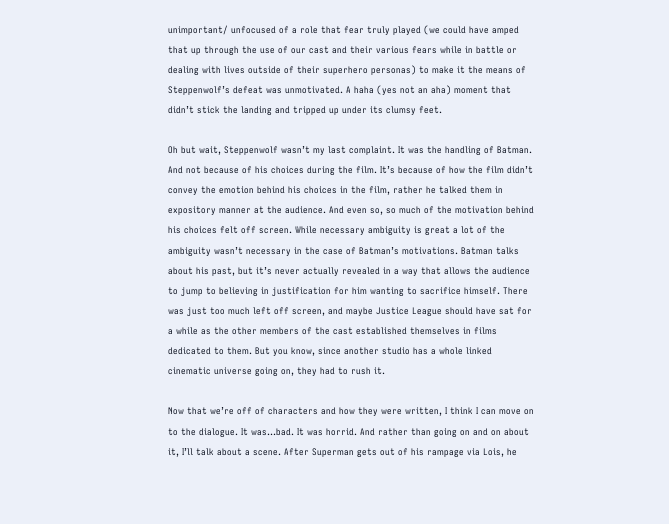unimportant/ unfocused of a role that fear truly played (we could have amped that up through the use of our cast and their various fears while in battle or dealing with lives outside of their superhero personas) to make it the means of Steppenwolf’s defeat was unmotivated. A haha (yes not an aha) moment that didn’t stick the landing and tripped up under its clumsy feet.

Oh but wait, Steppenwolf wasn’t my last complaint. It was the handling of Batman. And not because of his choices during the film. It’s because of how the film didn’t convey the emotion behind his choices in the film, rather he talked them in expository manner at the audience. And even so, so much of the motivation behind his choices felt off screen. While necessary ambiguity is great a lot of the ambiguity wasn’t necessary in the case of Batman’s motivations. Batman talks about his past, but it’s never actually revealed in a way that allows the audience to jump to believing in justification for him wanting to sacrifice himself. There was just too much left off screen, and maybe Justice League should have sat for a while as the other members of the cast established themselves in films dedicated to them. But you know, since another studio has a whole linked cinematic universe going on, they had to rush it.

Now that we’re off of characters and how they were written, I think I can move on to the dialogue. It was…bad. It was horrid. And rather than going on and on about it, I’ll talk about a scene. After Superman gets out of his rampage via Lois, he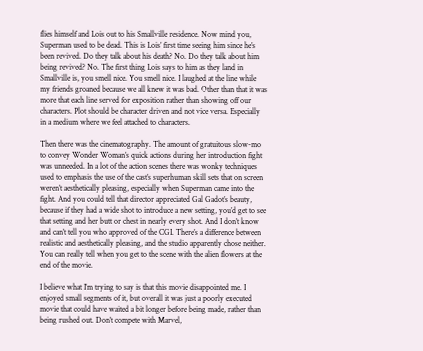flies himself and Lois out to his Smallville residence. Now mind you, Superman used to be dead. This is Lois’ first time seeing him since he’s been revived. Do they talk about his death? No. Do they talk about him being revived? No. The first thing Lois says to him as they land in Smallville is, you smell nice. You smell nice. I laughed at the line while my friends groaned because we all knew it was bad. Other than that it was more that each line served for exposition rather than showing off our characters. Plot should be character driven and not vice versa. Especially in a medium where we feel attached to characters.

Then there was the cinematography. The amount of gratuitous slow-mo to convey Wonder Woman’s quick actions during her introduction fight was unneeded. In a lot of the action scenes there was wonky techniques used to emphasis the use of the cast’s superhuman skill sets that on screen weren’t aesthetically pleasing, especially when Superman came into the fight. And you could tell that director appreciated Gal Gadot’s beauty, because if they had a wide shot to introduce a new setting, you’d get to see that setting and her butt or chest in nearly every shot. And I don’t know and can’t tell you who approved of the CGI. There’s a difference between realistic and aesthetically pleasing, and the studio apparently chose neither. You can really tell when you get to the scene with the alien flowers at the end of the movie.

I believe what I’m trying to say is that this movie disappointed me. I enjoyed small segments of it, but overall it was just a poorly executed movie that could have waited a bit longer before being made, rather than being rushed out. Don’t compete with Marvel,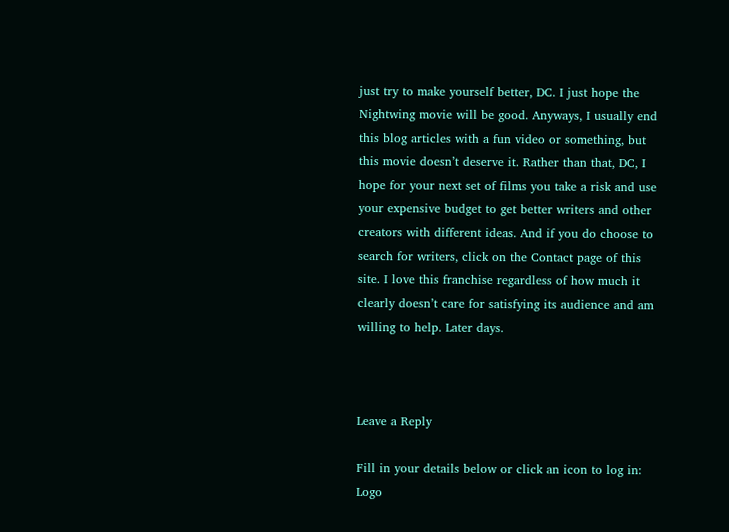just try to make yourself better, DC. I just hope the Nightwing movie will be good. Anyways, I usually end this blog articles with a fun video or something, but this movie doesn’t deserve it. Rather than that, DC, I hope for your next set of films you take a risk and use your expensive budget to get better writers and other creators with different ideas. And if you do choose to search for writers, click on the Contact page of this site. I love this franchise regardless of how much it clearly doesn’t care for satisfying its audience and am willing to help. Later days.



Leave a Reply

Fill in your details below or click an icon to log in: Logo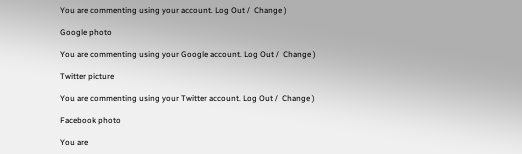You are commenting using your account. Log Out /  Change )

Google photo

You are commenting using your Google account. Log Out /  Change )

Twitter picture

You are commenting using your Twitter account. Log Out /  Change )

Facebook photo

You are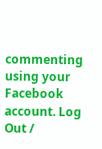commenting using your Facebook account. Log Out /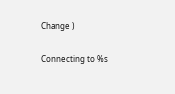Change )

Connecting to %s